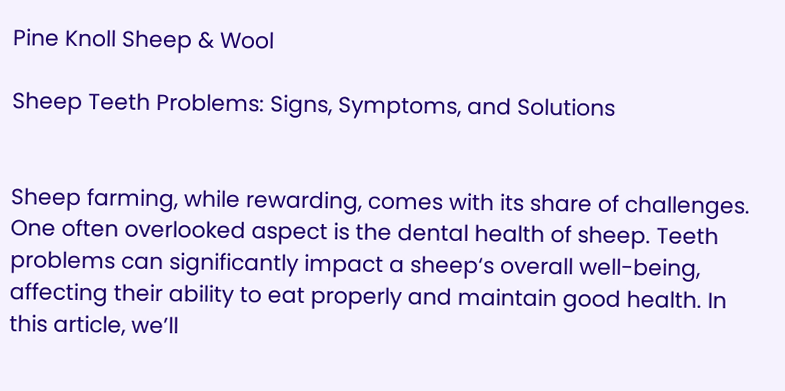Pine Knoll Sheep & Wool

Sheep Teeth Problems: Signs, Symptoms, and Solutions


Sheep farming, while rewarding, comes with its share of challenges. One often overlooked aspect is the dental health of sheep. Teeth problems can significantly impact a sheep‘s overall well-being, affecting their ability to eat properly and maintain good health. In this article, we’ll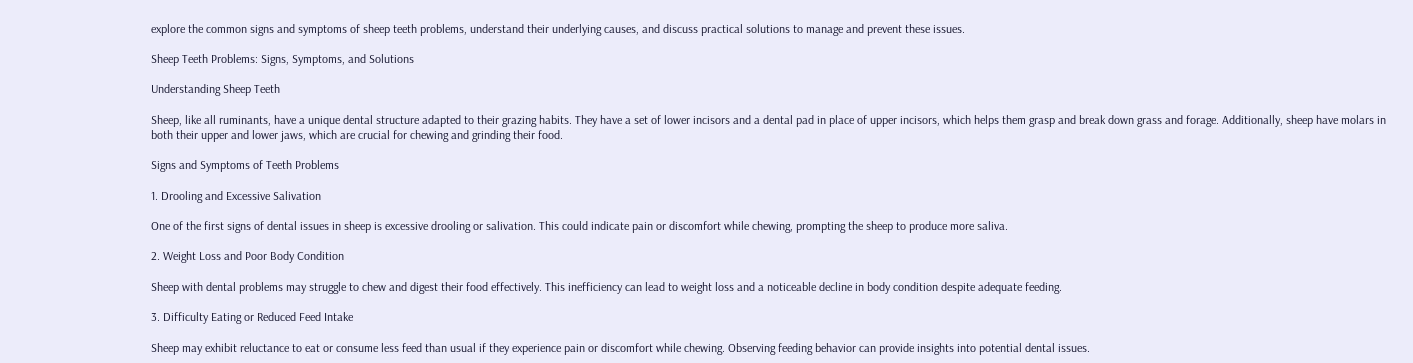explore the common signs and symptoms of sheep teeth problems, understand their underlying causes, and discuss practical solutions to manage and prevent these issues.

Sheep Teeth Problems: Signs, Symptoms, and Solutions

Understanding Sheep Teeth

Sheep, like all ruminants, have a unique dental structure adapted to their grazing habits. They have a set of lower incisors and a dental pad in place of upper incisors, which helps them grasp and break down grass and forage. Additionally, sheep have molars in both their upper and lower jaws, which are crucial for chewing and grinding their food.

Signs and Symptoms of Teeth Problems

1. Drooling and Excessive Salivation

One of the first signs of dental issues in sheep is excessive drooling or salivation. This could indicate pain or discomfort while chewing, prompting the sheep to produce more saliva.

2. Weight Loss and Poor Body Condition

Sheep with dental problems may struggle to chew and digest their food effectively. This inefficiency can lead to weight loss and a noticeable decline in body condition despite adequate feeding.

3. Difficulty Eating or Reduced Feed Intake

Sheep may exhibit reluctance to eat or consume less feed than usual if they experience pain or discomfort while chewing. Observing feeding behavior can provide insights into potential dental issues.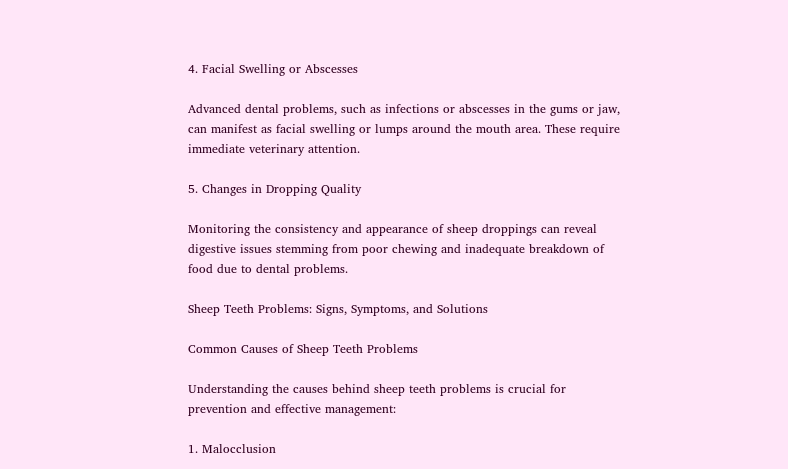4. Facial Swelling or Abscesses

Advanced dental problems, such as infections or abscesses in the gums or jaw, can manifest as facial swelling or lumps around the mouth area. These require immediate veterinary attention.

5. Changes in Dropping Quality

Monitoring the consistency and appearance of sheep droppings can reveal digestive issues stemming from poor chewing and inadequate breakdown of food due to dental problems.

Sheep Teeth Problems: Signs, Symptoms, and Solutions

Common Causes of Sheep Teeth Problems

Understanding the causes behind sheep teeth problems is crucial for prevention and effective management:

1. Malocclusion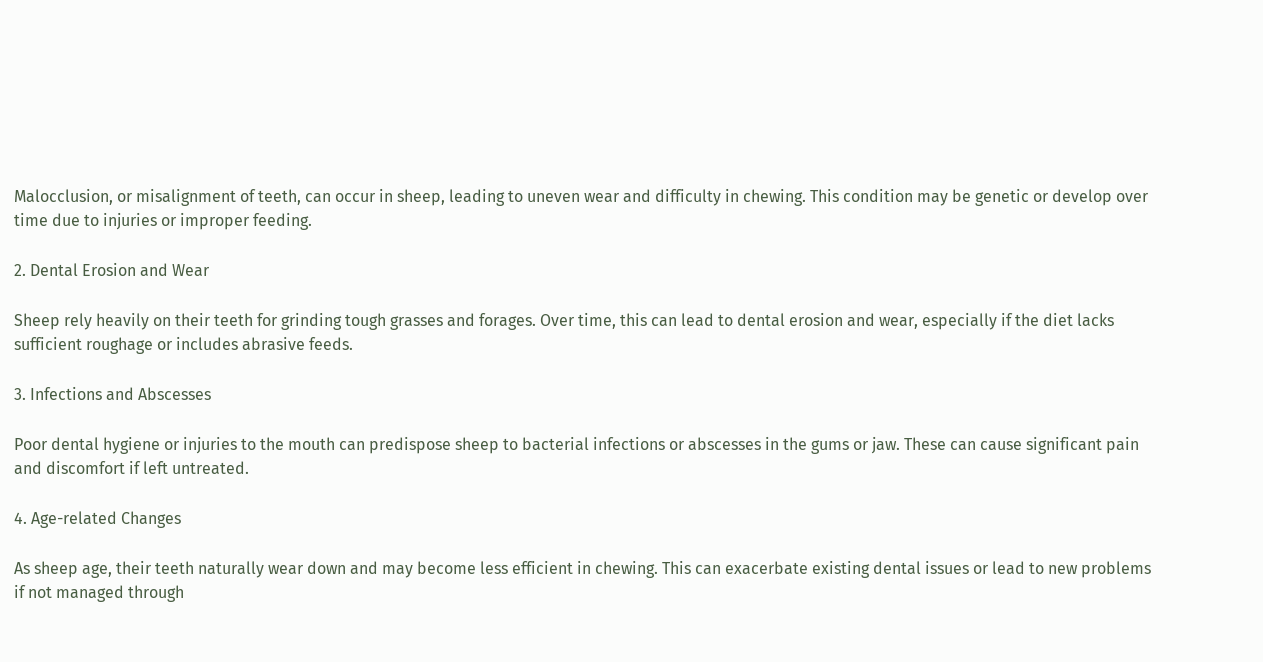Malocclusion, or misalignment of teeth, can occur in sheep, leading to uneven wear and difficulty in chewing. This condition may be genetic or develop over time due to injuries or improper feeding.

2. Dental Erosion and Wear

Sheep rely heavily on their teeth for grinding tough grasses and forages. Over time, this can lead to dental erosion and wear, especially if the diet lacks sufficient roughage or includes abrasive feeds.

3. Infections and Abscesses

Poor dental hygiene or injuries to the mouth can predispose sheep to bacterial infections or abscesses in the gums or jaw. These can cause significant pain and discomfort if left untreated.

4. Age-related Changes

As sheep age, their teeth naturally wear down and may become less efficient in chewing. This can exacerbate existing dental issues or lead to new problems if not managed through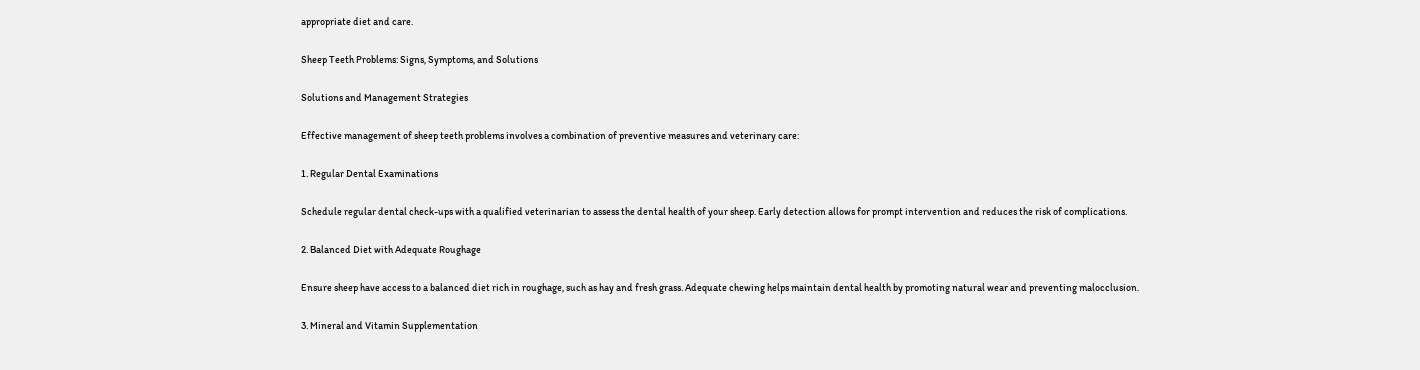appropriate diet and care.

Sheep Teeth Problems: Signs, Symptoms, and Solutions

Solutions and Management Strategies

Effective management of sheep teeth problems involves a combination of preventive measures and veterinary care:

1. Regular Dental Examinations

Schedule regular dental check-ups with a qualified veterinarian to assess the dental health of your sheep. Early detection allows for prompt intervention and reduces the risk of complications.

2. Balanced Diet with Adequate Roughage

Ensure sheep have access to a balanced diet rich in roughage, such as hay and fresh grass. Adequate chewing helps maintain dental health by promoting natural wear and preventing malocclusion.

3. Mineral and Vitamin Supplementation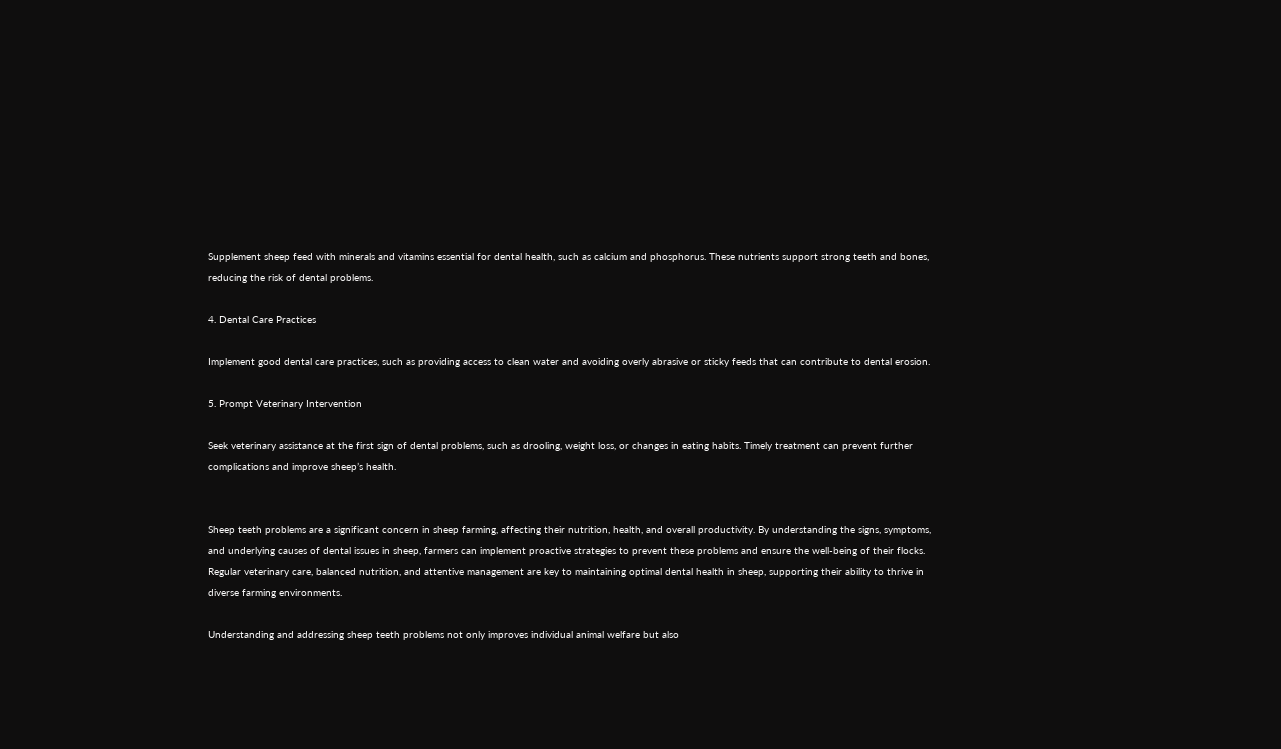Supplement sheep feed with minerals and vitamins essential for dental health, such as calcium and phosphorus. These nutrients support strong teeth and bones, reducing the risk of dental problems.

4. Dental Care Practices

Implement good dental care practices, such as providing access to clean water and avoiding overly abrasive or sticky feeds that can contribute to dental erosion.

5. Prompt Veterinary Intervention

Seek veterinary assistance at the first sign of dental problems, such as drooling, weight loss, or changes in eating habits. Timely treatment can prevent further complications and improve sheep’s health.


Sheep teeth problems are a significant concern in sheep farming, affecting their nutrition, health, and overall productivity. By understanding the signs, symptoms, and underlying causes of dental issues in sheep, farmers can implement proactive strategies to prevent these problems and ensure the well-being of their flocks. Regular veterinary care, balanced nutrition, and attentive management are key to maintaining optimal dental health in sheep, supporting their ability to thrive in diverse farming environments.

Understanding and addressing sheep teeth problems not only improves individual animal welfare but also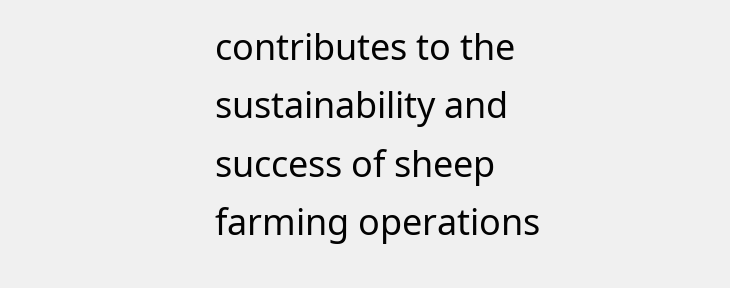contributes to the sustainability and success of sheep farming operations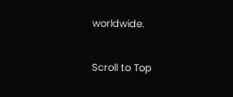worldwide.

Scroll to Top